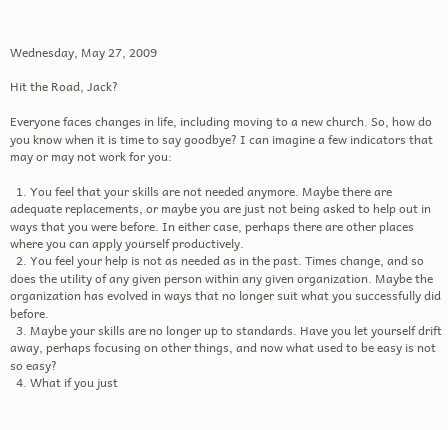Wednesday, May 27, 2009

Hit the Road, Jack?

Everyone faces changes in life, including moving to a new church. So, how do you know when it is time to say goodbye? I can imagine a few indicators that may or may not work for you:

  1. You feel that your skills are not needed anymore. Maybe there are adequate replacements, or maybe you are just not being asked to help out in ways that you were before. In either case, perhaps there are other places where you can apply yourself productively.
  2. You feel your help is not as needed as in the past. Times change, and so does the utility of any given person within any given organization. Maybe the organization has evolved in ways that no longer suit what you successfully did before.
  3. Maybe your skills are no longer up to standards. Have you let yourself drift away, perhaps focusing on other things, and now what used to be easy is not so easy?
  4. What if you just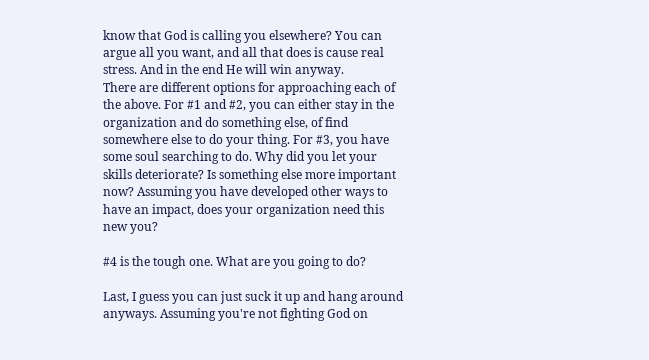know that God is calling you elsewhere? You can argue all you want, and all that does is cause real stress. And in the end He will win anyway.
There are different options for approaching each of the above. For #1 and #2, you can either stay in the organization and do something else, of find somewhere else to do your thing. For #3, you have some soul searching to do. Why did you let your skills deteriorate? Is something else more important now? Assuming you have developed other ways to have an impact, does your organization need this new you?

#4 is the tough one. What are you going to do?

Last, I guess you can just suck it up and hang around anyways. Assuming you're not fighting God on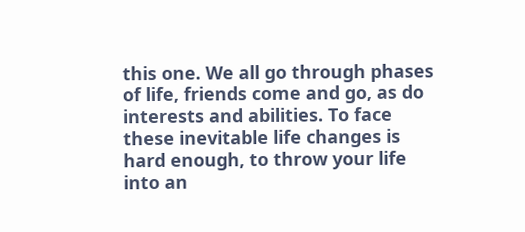this one. We all go through phases of life, friends come and go, as do interests and abilities. To face these inevitable life changes is hard enough, to throw your life into an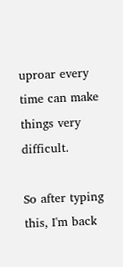uproar every time can make things very difficult.

So after typing this, I'm back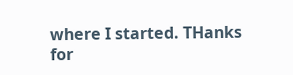where I started. THanks for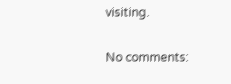visiting.


No comments: